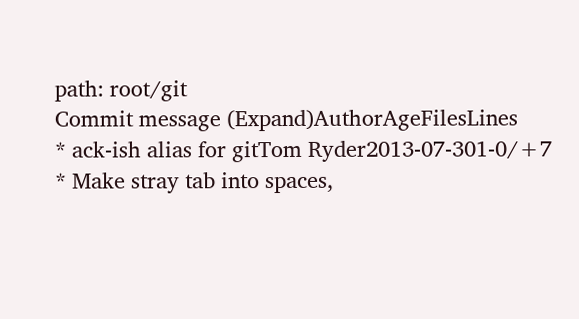path: root/git
Commit message (Expand)AuthorAgeFilesLines
* ack-ish alias for gitTom Ryder2013-07-301-0/+7
* Make stray tab into spaces,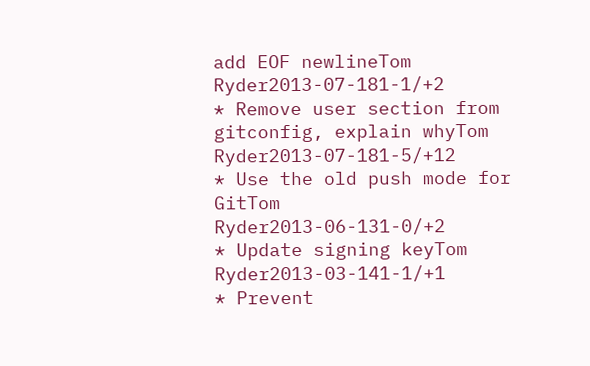add EOF newlineTom Ryder2013-07-181-1/+2
* Remove user section from gitconfig, explain whyTom Ryder2013-07-181-5/+12
* Use the old push mode for GitTom Ryder2013-06-131-0/+2
* Update signing keyTom Ryder2013-03-141-1/+1
* Prevent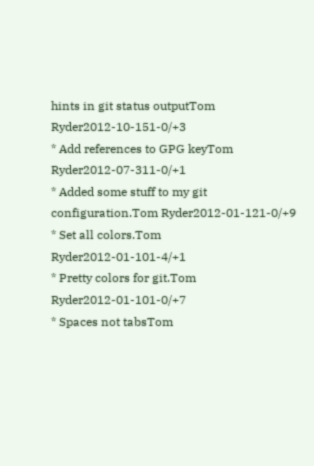hints in git status outputTom Ryder2012-10-151-0/+3
* Add references to GPG keyTom Ryder2012-07-311-0/+1
* Added some stuff to my git configuration.Tom Ryder2012-01-121-0/+9
* Set all colors.Tom Ryder2012-01-101-4/+1
* Pretty colors for git.Tom Ryder2012-01-101-0/+7
* Spaces not tabsTom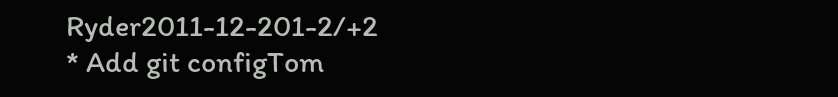Ryder2011-12-201-2/+2
* Add git configTom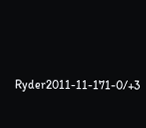Ryder2011-11-171-0/+3